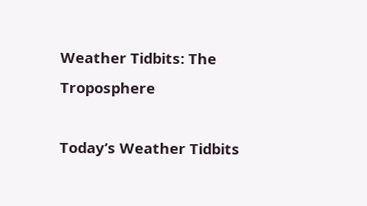Weather Tidbits: The Troposphere

Today’s Weather Tidbits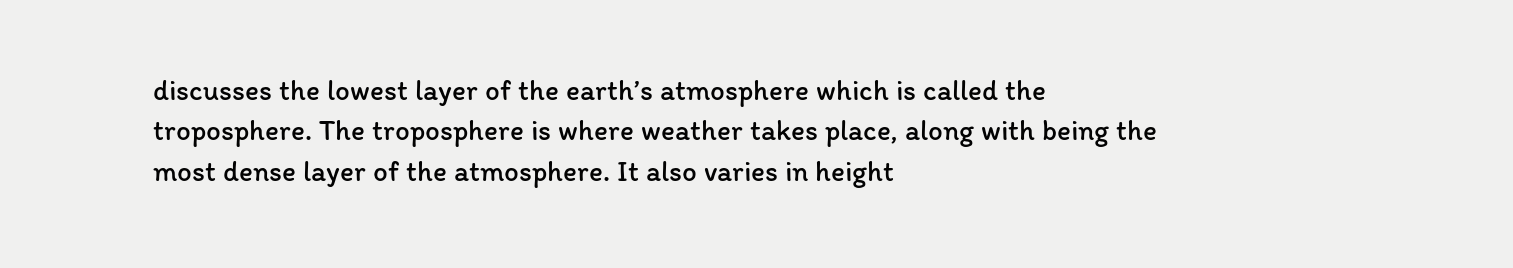discusses the lowest layer of the earth’s atmosphere which is called the troposphere. The troposphere is where weather takes place, along with being the most dense layer of the atmosphere. It also varies in height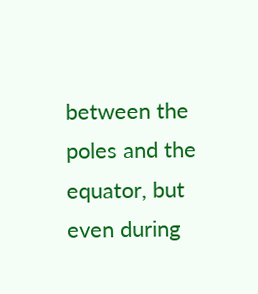between the poles and the equator, but even during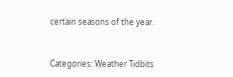certain seasons of the year.


Categories: Weather Tidbits